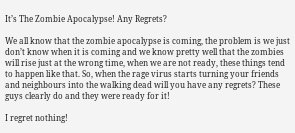It’s The Zombie Apocalypse! Any Regrets?

We all know that the zombie apocalypse is coming, the problem is we just don’t know when it is coming and we know pretty well that the zombies will rise just at the wrong time, when we are not ready, these things tend to happen like that. So, when the rage virus starts turning your friends and neighbours into the walking dead will you have any regrets? These guys clearly do and they were ready for it!

I regret nothing!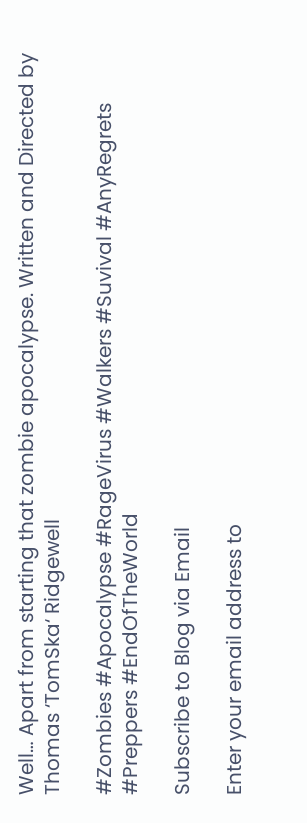Well… Apart from starting that zombie apocalypse. Written and Directed by Thomas ‘TomSka‘ Ridgewell

#Zombies #Apocalypse #RageVirus #Walkers #Suvival #AnyRegrets #Preppers #EndOfTheWorld

Subscribe to Blog via Email

Enter your email address to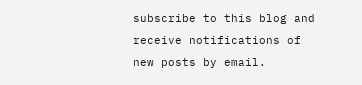subscribe to this blog and receive notifications of new posts by email.